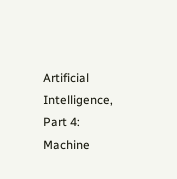Artificial Intelligence, Part 4: Machine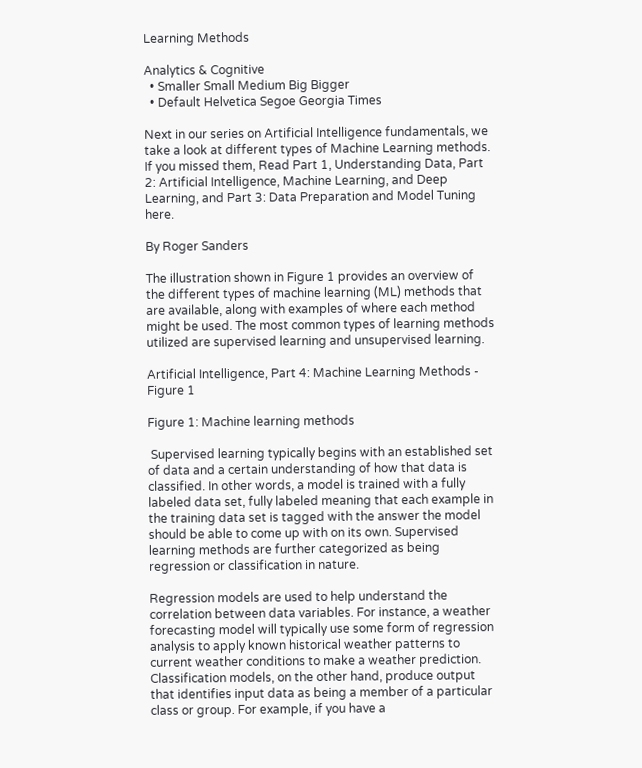Learning Methods

Analytics & Cognitive
  • Smaller Small Medium Big Bigger
  • Default Helvetica Segoe Georgia Times

Next in our series on Artificial Intelligence fundamentals, we take a look at different types of Machine Learning methods.  If you missed them, Read Part 1, Understanding Data, Part 2: Artificial Intelligence, Machine Learning, and Deep Learning, and Part 3: Data Preparation and Model Tuning here.

By Roger Sanders

The illustration shown in Figure 1 provides an overview of the different types of machine learning (ML) methods that are available, along with examples of where each method might be used. The most common types of learning methods utilized are supervised learning and unsupervised learning.

Artificial Intelligence, Part 4: Machine Learning Methods - Figure 1

Figure 1: Machine learning methods

 Supervised learning typically begins with an established set of data and a certain understanding of how that data is classified. In other words, a model is trained with a fully labeled data set, fully labeled meaning that each example in the training data set is tagged with the answer the model should be able to come up with on its own. Supervised learning methods are further categorized as being regression or classification in nature.

Regression models are used to help understand the correlation between data variables. For instance, a weather forecasting model will typically use some form of regression analysis to apply known historical weather patterns to current weather conditions to make a weather prediction. Classification models, on the other hand, produce output that identifies input data as being a member of a particular class or group. For example, if you have a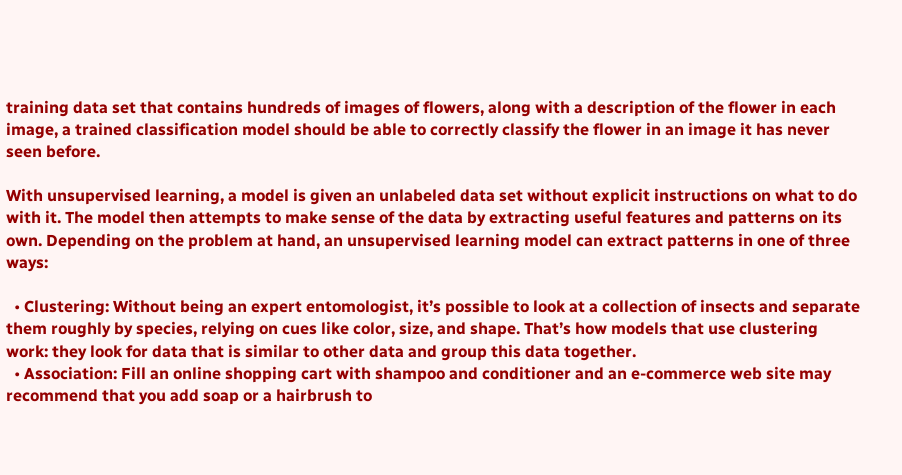training data set that contains hundreds of images of flowers, along with a description of the flower in each image, a trained classification model should be able to correctly classify the flower in an image it has never seen before.

With unsupervised learning, a model is given an unlabeled data set without explicit instructions on what to do with it. The model then attempts to make sense of the data by extracting useful features and patterns on its own. Depending on the problem at hand, an unsupervised learning model can extract patterns in one of three ways:

  • Clustering: Without being an expert entomologist, it’s possible to look at a collection of insects and separate them roughly by species, relying on cues like color, size, and shape. That’s how models that use clustering work: they look for data that is similar to other data and group this data together.
  • Association: Fill an online shopping cart with shampoo and conditioner and an e-commerce web site may recommend that you add soap or a hairbrush to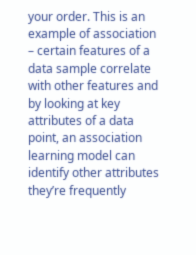your order. This is an example of association – certain features of a data sample correlate with other features and by looking at key attributes of a data point, an association learning model can identify other attributes they’re frequently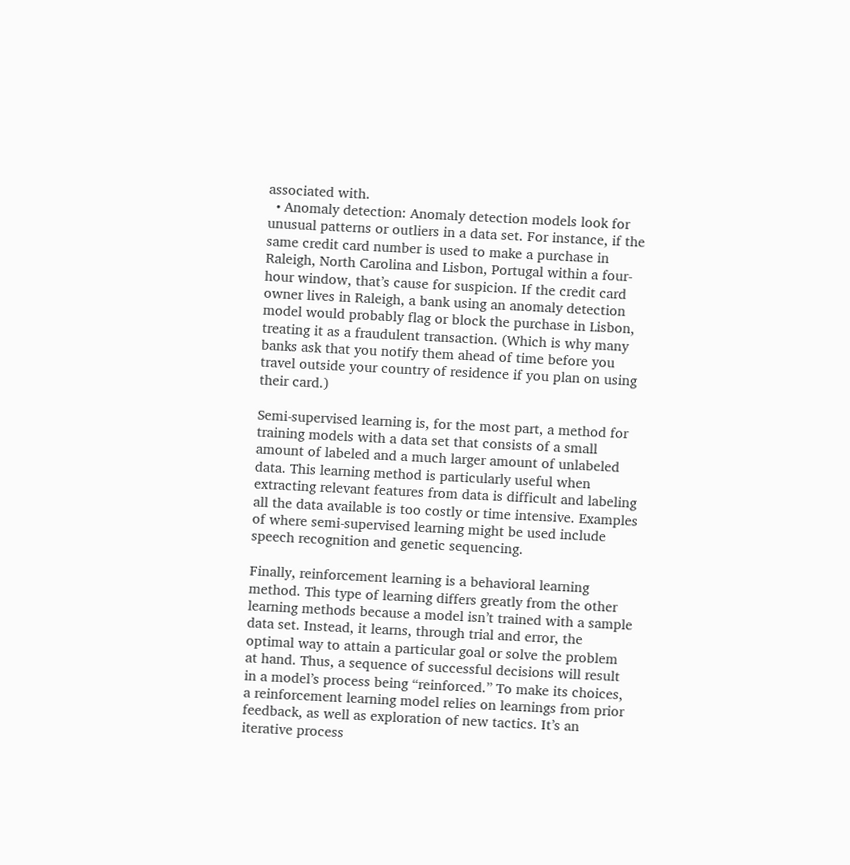associated with.
  • Anomaly detection: Anomaly detection models look for unusual patterns or outliers in a data set. For instance, if the same credit card number is used to make a purchase in Raleigh, North Carolina and Lisbon, Portugal within a four-hour window, that’s cause for suspicion. If the credit card owner lives in Raleigh, a bank using an anomaly detection model would probably flag or block the purchase in Lisbon, treating it as a fraudulent transaction. (Which is why many banks ask that you notify them ahead of time before you travel outside your country of residence if you plan on using their card.)

Semi-supervised learning is, for the most part, a method for training models with a data set that consists of a small amount of labeled and a much larger amount of unlabeled data. This learning method is particularly useful when extracting relevant features from data is difficult and labeling all the data available is too costly or time intensive. Examples of where semi-supervised learning might be used include speech recognition and genetic sequencing.

Finally, reinforcement learning is a behavioral learning method. This type of learning differs greatly from the other learning methods because a model isn’t trained with a sample data set. Instead, it learns, through trial and error, the optimal way to attain a particular goal or solve the problem at hand. Thus, a sequence of successful decisions will result in a model’s process being “reinforced.” To make its choices, a reinforcement learning model relies on learnings from prior feedback, as well as exploration of new tactics. It’s an iterative process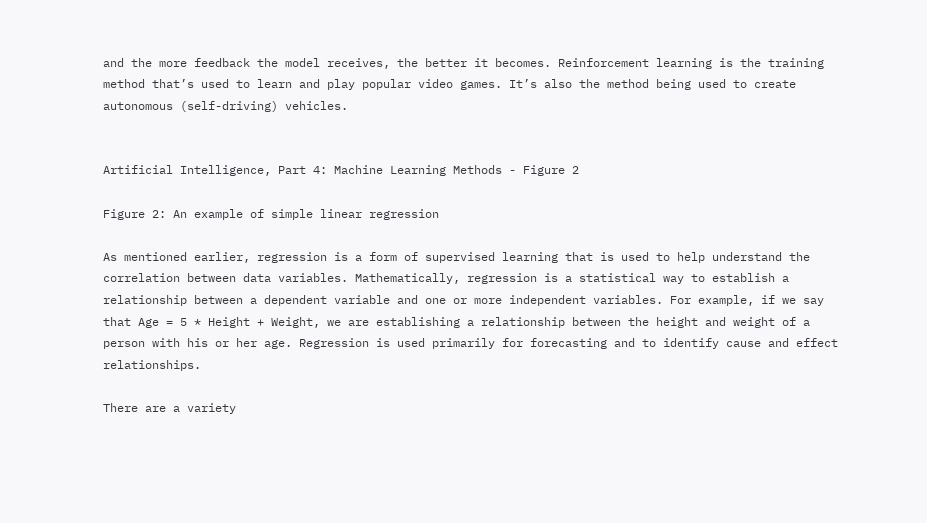and the more feedback the model receives, the better it becomes. Reinforcement learning is the training method that’s used to learn and play popular video games. It’s also the method being used to create autonomous (self-driving) vehicles.


Artificial Intelligence, Part 4: Machine Learning Methods - Figure 2

Figure 2: An example of simple linear regression

As mentioned earlier, regression is a form of supervised learning that is used to help understand the correlation between data variables. Mathematically, regression is a statistical way to establish a relationship between a dependent variable and one or more independent variables. For example, if we say that Age = 5 * Height + Weight, we are establishing a relationship between the height and weight of a person with his or her age. Regression is used primarily for forecasting and to identify cause and effect relationships.

There are a variety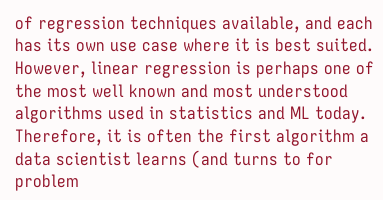of regression techniques available, and each has its own use case where it is best suited. However, linear regression is perhaps one of the most well known and most understood algorithms used in statistics and ML today. Therefore, it is often the first algorithm a data scientist learns (and turns to for problem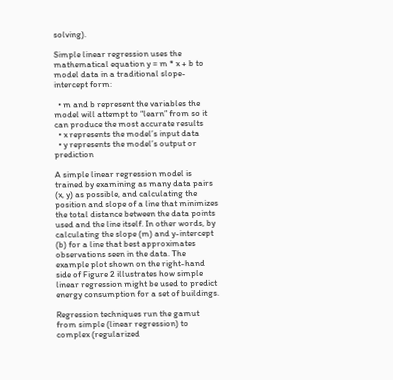solving).

Simple linear regression uses the mathematical equation y = m * x + b to model data in a traditional slope-intercept form:

  • m and b represent the variables the model will attempt to “learn” from so it can produce the most accurate results
  • x represents the model’s input data
  • y represents the model’s output or prediction

A simple linear regression model is trained by examining as many data pairs (x, y) as possible, and calculating the position and slope of a line that minimizes the total distance between the data points used and the line itself. In other words, by calculating the slope (m) and y-intercept (b) for a line that best approximates observations seen in the data. The example plot shown on the right-hand side of Figure 2 illustrates how simple linear regression might be used to predict energy consumption for a set of buildings.

Regression techniques run the gamut from simple (linear regression) to complex (regularized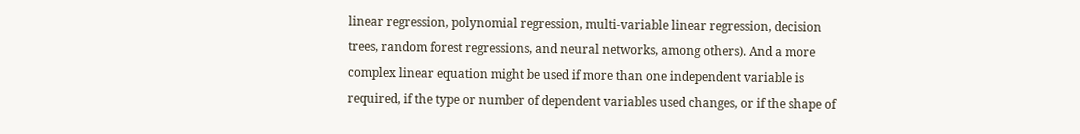linear regression, polynomial regression, multi-variable linear regression, decision trees, random forest regressions, and neural networks, among others). And a more complex linear equation might be used if more than one independent variable is required, if the type or number of dependent variables used changes, or if the shape of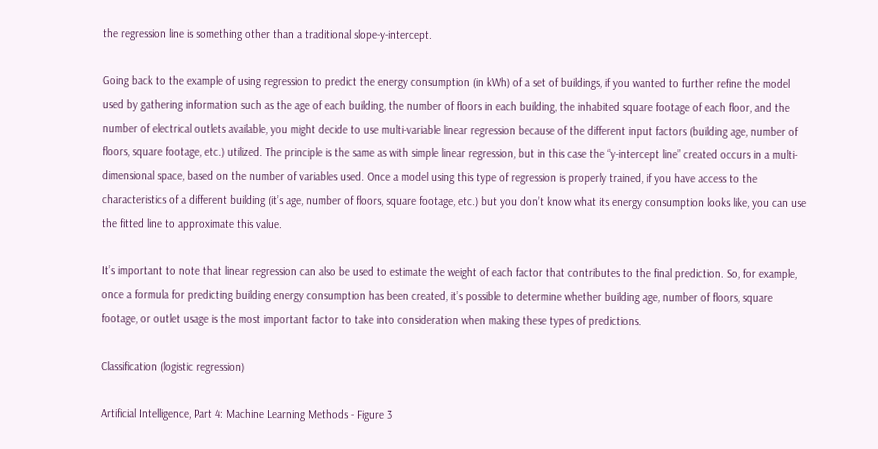the regression line is something other than a traditional slope-y-intercept.

Going back to the example of using regression to predict the energy consumption (in kWh) of a set of buildings, if you wanted to further refine the model used by gathering information such as the age of each building, the number of floors in each building, the inhabited square footage of each floor, and the number of electrical outlets available, you might decide to use multi-variable linear regression because of the different input factors (building age, number of floors, square footage, etc.) utilized. The principle is the same as with simple linear regression, but in this case the “y-intercept line” created occurs in a multi-dimensional space, based on the number of variables used. Once a model using this type of regression is properly trained, if you have access to the characteristics of a different building (it’s age, number of floors, square footage, etc.) but you don’t know what its energy consumption looks like, you can use the fitted line to approximate this value.

It’s important to note that linear regression can also be used to estimate the weight of each factor that contributes to the final prediction. So, for example, once a formula for predicting building energy consumption has been created, it’s possible to determine whether building age, number of floors, square footage, or outlet usage is the most important factor to take into consideration when making these types of predictions.

Classification (logistic regression)

Artificial Intelligence, Part 4: Machine Learning Methods - Figure 3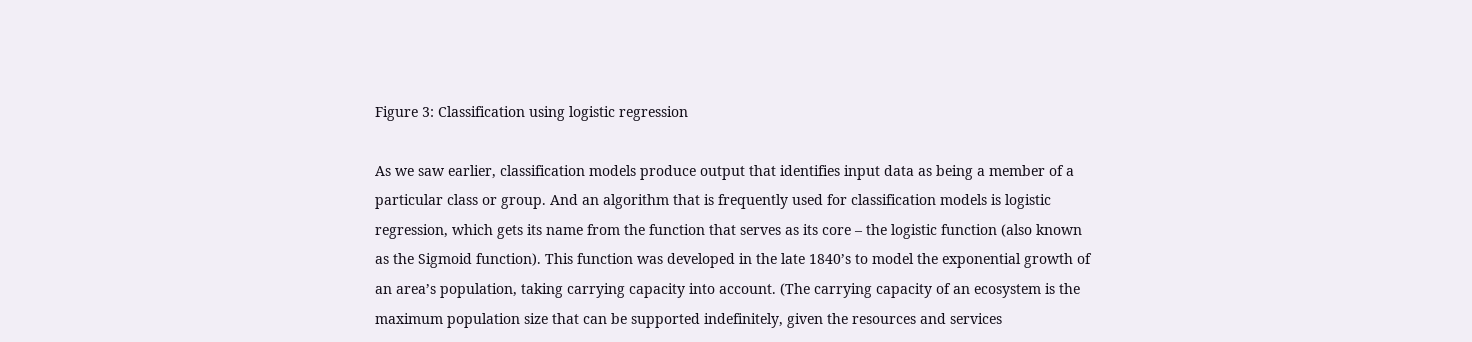Figure 3: Classification using logistic regression

As we saw earlier, classification models produce output that identifies input data as being a member of a particular class or group. And an algorithm that is frequently used for classification models is logistic regression, which gets its name from the function that serves as its core – the logistic function (also known as the Sigmoid function). This function was developed in the late 1840’s to model the exponential growth of an area’s population, taking carrying capacity into account. (The carrying capacity of an ecosystem is the maximum population size that can be supported indefinitely, given the resources and services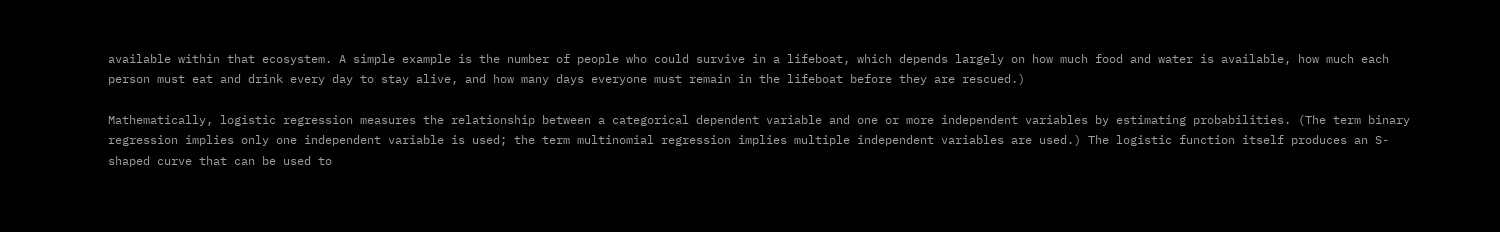available within that ecosystem. A simple example is the number of people who could survive in a lifeboat, which depends largely on how much food and water is available, how much each person must eat and drink every day to stay alive, and how many days everyone must remain in the lifeboat before they are rescued.)

Mathematically, logistic regression measures the relationship between a categorical dependent variable and one or more independent variables by estimating probabilities. (The term binary regression implies only one independent variable is used; the term multinomial regression implies multiple independent variables are used.) The logistic function itself produces an S-shaped curve that can be used to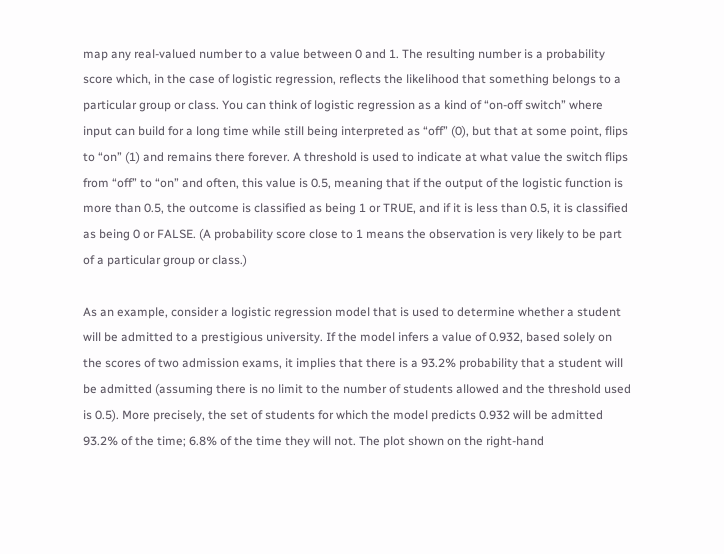map any real-valued number to a value between 0 and 1. The resulting number is a probability score which, in the case of logistic regression, reflects the likelihood that something belongs to a particular group or class. You can think of logistic regression as a kind of “on-off switch” where input can build for a long time while still being interpreted as “off” (0), but that at some point, flips to “on” (1) and remains there forever. A threshold is used to indicate at what value the switch flips from “off” to “on” and often, this value is 0.5, meaning that if the output of the logistic function is more than 0.5, the outcome is classified as being 1 or TRUE, and if it is less than 0.5, it is classified as being 0 or FALSE. (A probability score close to 1 means the observation is very likely to be part of a particular group or class.)

As an example, consider a logistic regression model that is used to determine whether a student will be admitted to a prestigious university. If the model infers a value of 0.932, based solely on the scores of two admission exams, it implies that there is a 93.2% probability that a student will be admitted (assuming there is no limit to the number of students allowed and the threshold used is 0.5). More precisely, the set of students for which the model predicts 0.932 will be admitted 93.2% of the time; 6.8% of the time they will not. The plot shown on the right-hand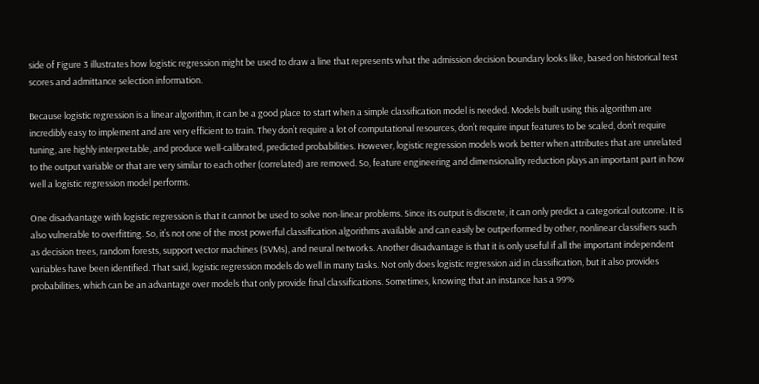side of Figure 3 illustrates how logistic regression might be used to draw a line that represents what the admission decision boundary looks like, based on historical test scores and admittance selection information.

Because logistic regression is a linear algorithm, it can be a good place to start when a simple classification model is needed. Models built using this algorithm are incredibly easy to implement and are very efficient to train. They don’t require a lot of computational resources, don’t require input features to be scaled, don’t require tuning, are highly interpretable, and produce well-calibrated, predicted probabilities. However, logistic regression models work better when attributes that are unrelated to the output variable or that are very similar to each other (correlated) are removed. So, feature engineering and dimensionality reduction plays an important part in how well a logistic regression model performs.

One disadvantage with logistic regression is that it cannot be used to solve non-linear problems. Since its output is discrete, it can only predict a categorical outcome. It is also vulnerable to overfitting. So, it’s not one of the most powerful classification algorithms available and can easily be outperformed by other, nonlinear classifiers such as decision trees, random forests, support vector machines (SVMs), and neural networks. Another disadvantage is that it is only useful if all the important independent variables have been identified. That said, logistic regression models do well in many tasks. Not only does logistic regression aid in classification, but it also provides probabilities, which can be an advantage over models that only provide final classifications. Sometimes, knowing that an instance has a 99%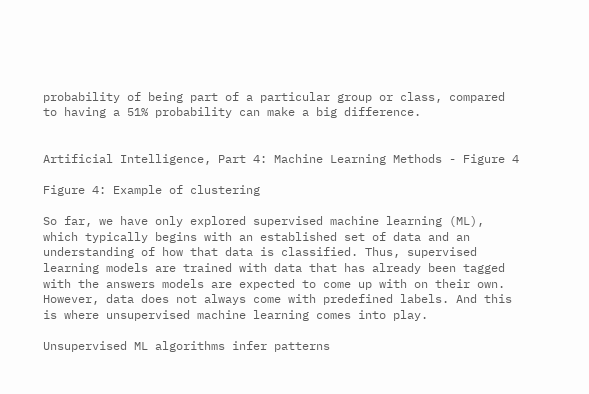probability of being part of a particular group or class, compared to having a 51% probability can make a big difference.


Artificial Intelligence, Part 4: Machine Learning Methods - Figure 4

Figure 4: Example of clustering

So far, we have only explored supervised machine learning (ML), which typically begins with an established set of data and an understanding of how that data is classified. Thus, supervised learning models are trained with data that has already been tagged with the answers models are expected to come up with on their own. However, data does not always come with predefined labels. And this is where unsupervised machine learning comes into play.

Unsupervised ML algorithms infer patterns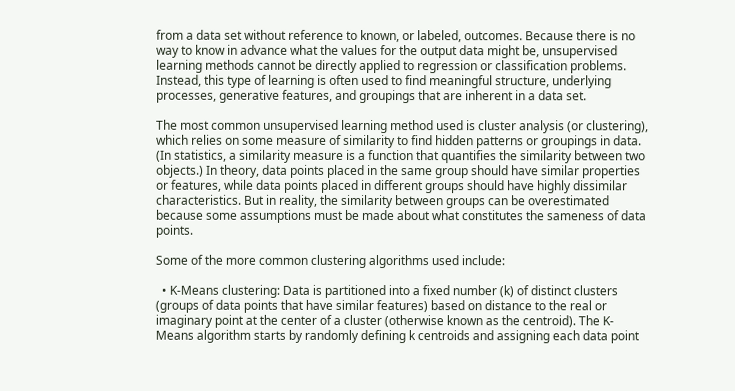from a data set without reference to known, or labeled, outcomes. Because there is no way to know in advance what the values for the output data might be, unsupervised learning methods cannot be directly applied to regression or classification problems. Instead, this type of learning is often used to find meaningful structure, underlying processes, generative features, and groupings that are inherent in a data set.

The most common unsupervised learning method used is cluster analysis (or clustering), which relies on some measure of similarity to find hidden patterns or groupings in data. (In statistics, a similarity measure is a function that quantifies the similarity between two objects.) In theory, data points placed in the same group should have similar properties or features, while data points placed in different groups should have highly dissimilar characteristics. But in reality, the similarity between groups can be overestimated because some assumptions must be made about what constitutes the sameness of data points.

Some of the more common clustering algorithms used include:

  • K-Means clustering: Data is partitioned into a fixed number (k) of distinct clusters (groups of data points that have similar features) based on distance to the real or imaginary point at the center of a cluster (otherwise known as the centroid). The K-Means algorithm starts by randomly defining k centroids and assigning each data point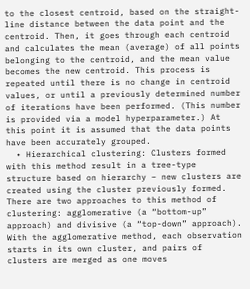to the closest centroid, based on the straight-line distance between the data point and the centroid. Then, it goes through each centroid and calculates the mean (average) of all points belonging to the centroid, and the mean value becomes the new centroid. This process is repeated until there is no change in centroid values, or until a previously determined number of iterations have been performed. (This number is provided via a model hyperparameter.) At this point it is assumed that the data points have been accurately grouped.
  • Hierarchical clustering: Clusters formed with this method result in a tree-type structure based on hierarchy – new clusters are created using the cluster previously formed. There are two approaches to this method of clustering: agglomerative (a “bottom-up” approach) and divisive (a “top-down” approach). With the agglomerative method, each observation starts in its own cluster, and pairs of clusters are merged as one moves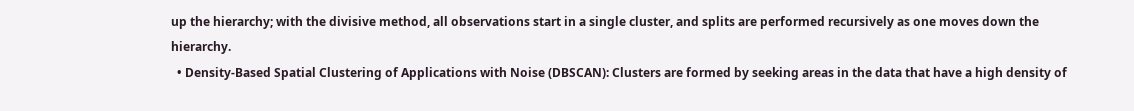up the hierarchy; with the divisive method, all observations start in a single cluster, and splits are performed recursively as one moves down the hierarchy.
  • Density-Based Spatial Clustering of Applications with Noise (DBSCAN): Clusters are formed by seeking areas in the data that have a high density of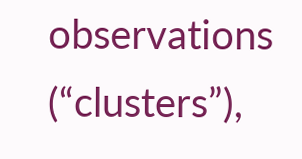observations (“clusters”),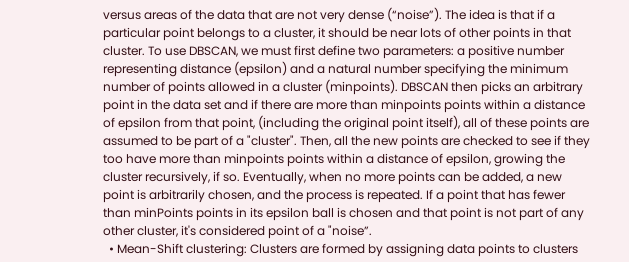versus areas of the data that are not very dense (“noise”). The idea is that if a particular point belongs to a cluster, it should be near lots of other points in that cluster. To use DBSCAN, we must first define two parameters: a positive number representing distance (epsilon) and a natural number specifying the minimum number of points allowed in a cluster (minpoints). DBSCAN then picks an arbitrary point in the data set and if there are more than minpoints points within a distance of epsilon from that point, (including the original point itself), all of these points are assumed to be part of a "cluster". Then, all the new points are checked to see if they too have more than minpoints points within a distance of epsilon, growing the cluster recursively, if so. Eventually, when no more points can be added, a new point is arbitrarily chosen, and the process is repeated. If a point that has fewer than minPoints points in its epsilon ball is chosen and that point is not part of any other cluster, it's considered point of a "noise”.
  • Mean-Shift clustering: Clusters are formed by assigning data points to clusters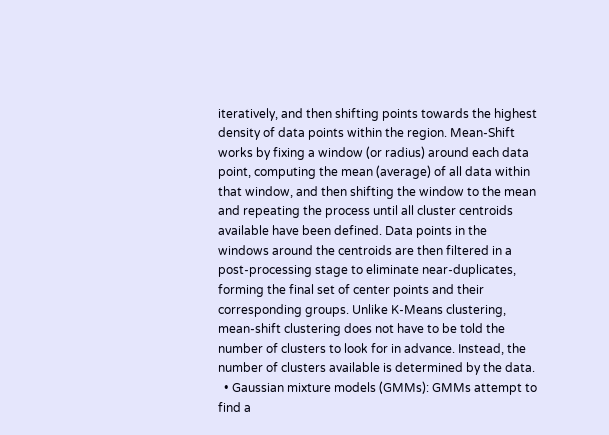iteratively, and then shifting points towards the highest density of data points within the region. Mean-Shift works by fixing a window (or radius) around each data point, computing the mean (average) of all data within that window, and then shifting the window to the mean and repeating the process until all cluster centroids available have been defined. Data points in the windows around the centroids are then filtered in a post-processing stage to eliminate near-duplicates, forming the final set of center points and their corresponding groups. Unlike K-Means clustering, mean-shift clustering does not have to be told the number of clusters to look for in advance. Instead, the number of clusters available is determined by the data.
  • Gaussian mixture models (GMMs): GMMs attempt to find a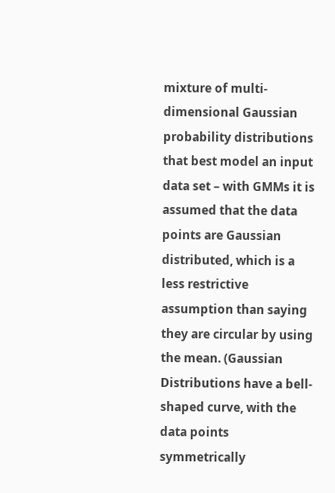mixture of multi-dimensional Gaussian probability distributions that best model an input data set – with GMMs it is assumed that the data points are Gaussian distributed, which is a less restrictive assumption than saying they are circular by using the mean. (Gaussian Distributions have a bell-shaped curve, with the data points symmetrically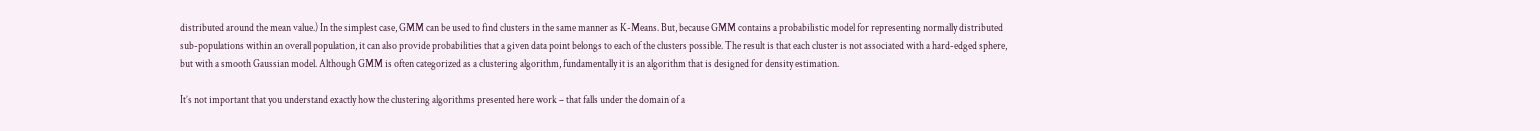distributed around the mean value.) In the simplest case, GMM can be used to find clusters in the same manner as K-Means. But, because GMM contains a probabilistic model for representing normally distributed sub-populations within an overall population, it can also provide probabilities that a given data point belongs to each of the clusters possible. The result is that each cluster is not associated with a hard-edged sphere, but with a smooth Gaussian model. Although GMM is often categorized as a clustering algorithm, fundamentally it is an algorithm that is designed for density estimation.

It’s not important that you understand exactly how the clustering algorithms presented here work – that falls under the domain of a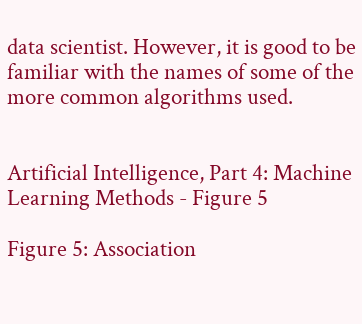data scientist. However, it is good to be familiar with the names of some of the more common algorithms used.


Artificial Intelligence, Part 4: Machine Learning Methods - Figure 5

Figure 5: Association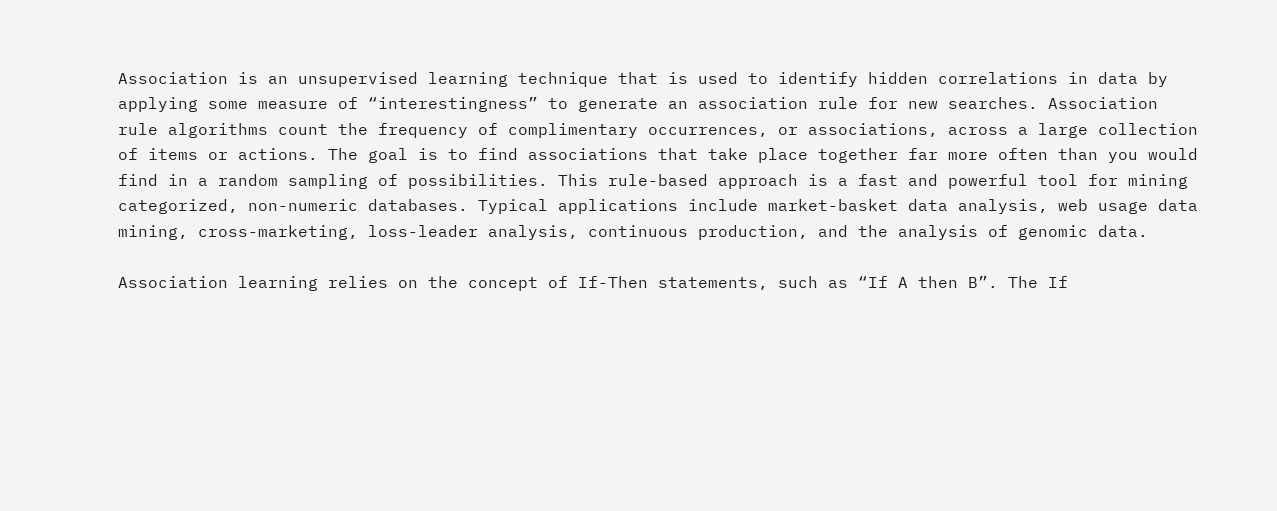Association is an unsupervised learning technique that is used to identify hidden correlations in data by applying some measure of “interestingness” to generate an association rule for new searches. Association rule algorithms count the frequency of complimentary occurrences, or associations, across a large collection of items or actions. The goal is to find associations that take place together far more often than you would find in a random sampling of possibilities. This rule-based approach is a fast and powerful tool for mining categorized, non-numeric databases. Typical applications include market-basket data analysis, web usage data mining, cross-marketing, loss-leader analysis, continuous production, and the analysis of genomic data.

Association learning relies on the concept of If-Then statements, such as “If A then B”. The If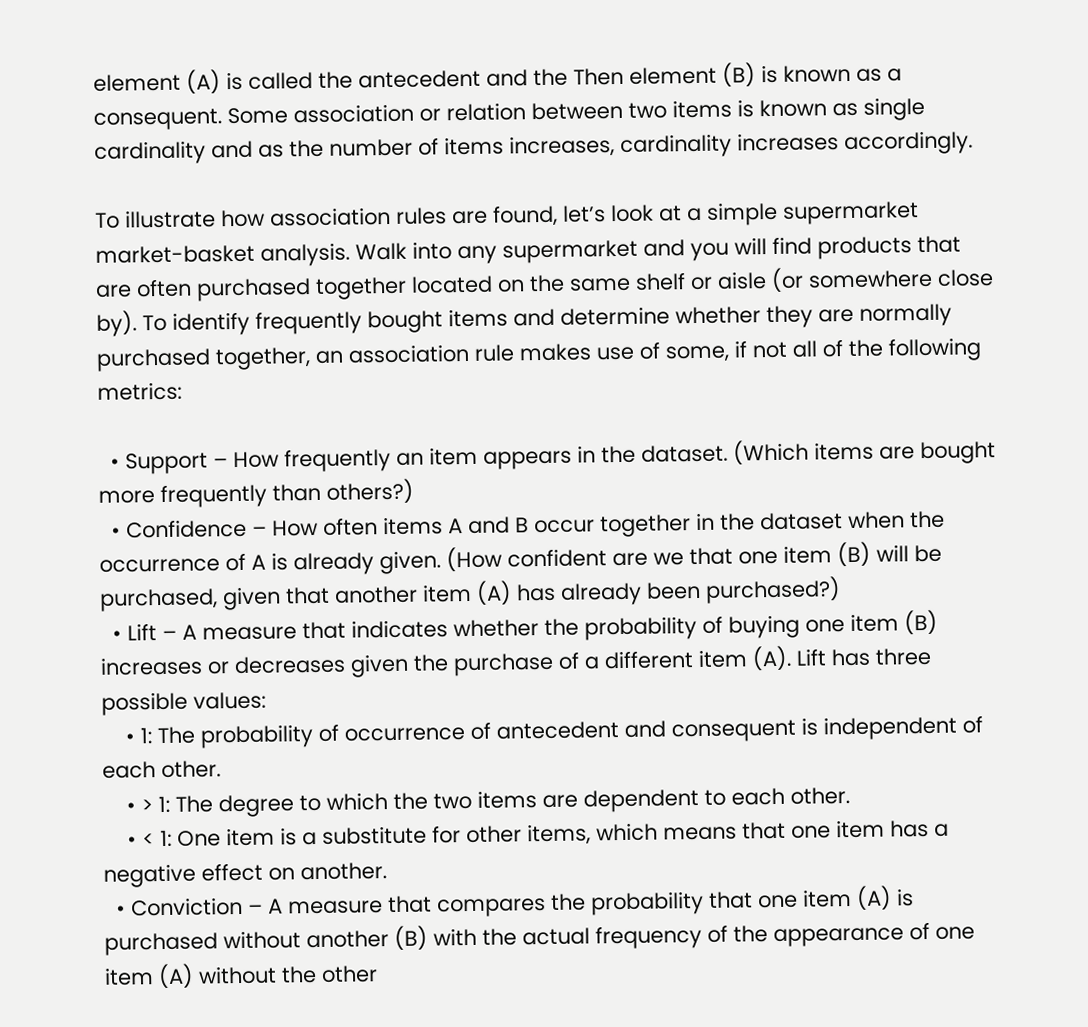element (A) is called the antecedent and the Then element (B) is known as a consequent. Some association or relation between two items is known as single cardinality and as the number of items increases, cardinality increases accordingly.

To illustrate how association rules are found, let’s look at a simple supermarket market-basket analysis. Walk into any supermarket and you will find products that are often purchased together located on the same shelf or aisle (or somewhere close by). To identify frequently bought items and determine whether they are normally purchased together, an association rule makes use of some, if not all of the following metrics:

  • Support – How frequently an item appears in the dataset. (Which items are bought more frequently than others?)
  • Confidence – How often items A and B occur together in the dataset when the occurrence of A is already given. (How confident are we that one item (B) will be purchased, given that another item (A) has already been purchased?)
  • Lift – A measure that indicates whether the probability of buying one item (B) increases or decreases given the purchase of a different item (A). Lift has three possible values:
    • 1: The probability of occurrence of antecedent and consequent is independent of each other.
    • > 1: The degree to which the two items are dependent to each other.
    • < 1: One item is a substitute for other items, which means that one item has a negative effect on another.
  • Conviction – A measure that compares the probability that one item (A) is purchased without another (B) with the actual frequency of the appearance of one item (A) without the other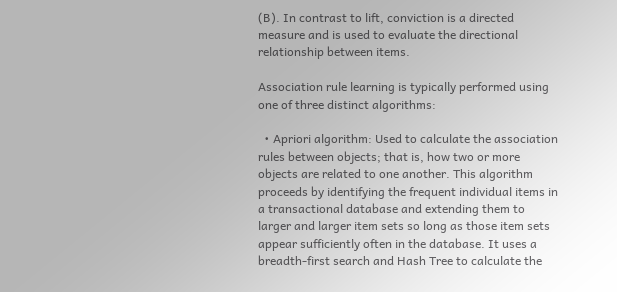(B). In contrast to lift, conviction is a directed measure and is used to evaluate the directional relationship between items.

Association rule learning is typically performed using one of three distinct algorithms:

  • Apriori algorithm: Used to calculate the association rules between objects; that is, how two or more objects are related to one another. This algorithm proceeds by identifying the frequent individual items in a transactional database and extending them to larger and larger item sets so long as those item sets appear sufficiently often in the database. It uses a breadth-first search and Hash Tree to calculate the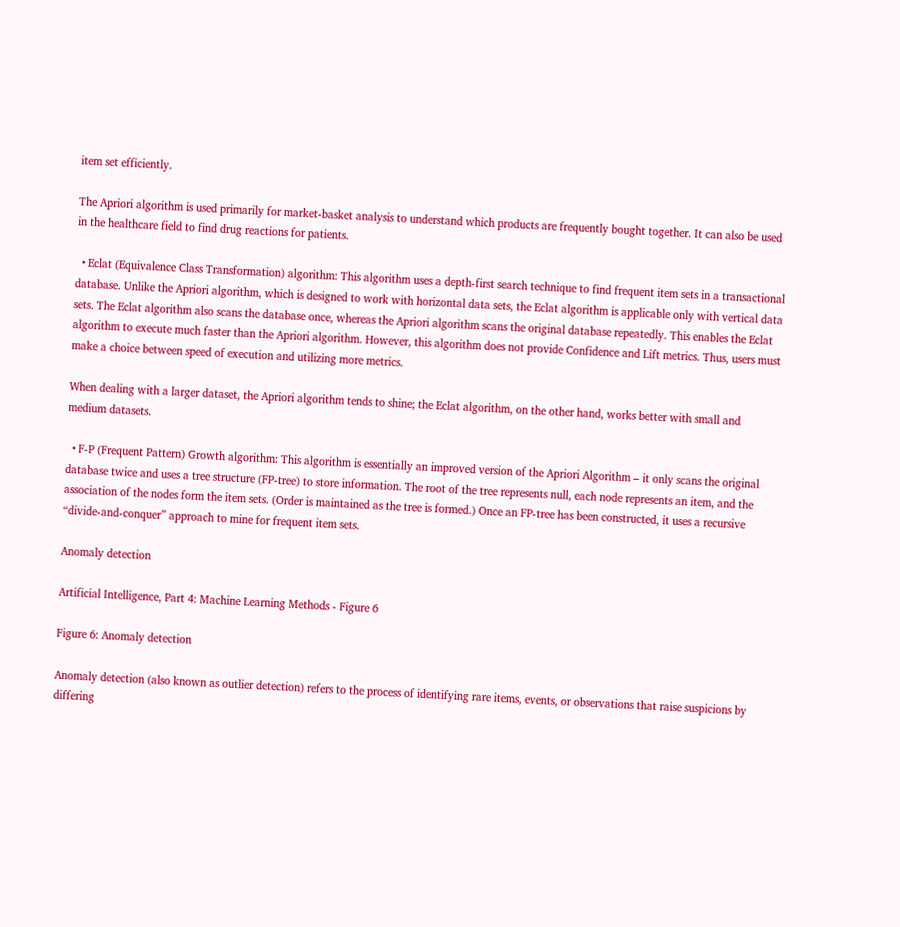item set efficiently.

The Apriori algorithm is used primarily for market-basket analysis to understand which products are frequently bought together. It can also be used in the healthcare field to find drug reactions for patients.

  • Eclat (Equivalence Class Transformation) algorithm: This algorithm uses a depth-first search technique to find frequent item sets in a transactional database. Unlike the Apriori algorithm, which is designed to work with horizontal data sets, the Eclat algorithm is applicable only with vertical data sets. The Eclat algorithm also scans the database once, whereas the Apriori algorithm scans the original database repeatedly. This enables the Eclat algorithm to execute much faster than the Apriori algorithm. However, this algorithm does not provide Confidence and Lift metrics. Thus, users must make a choice between speed of execution and utilizing more metrics.

When dealing with a larger dataset, the Apriori algorithm tends to shine; the Eclat algorithm, on the other hand, works better with small and medium datasets.

  • F-P (Frequent Pattern) Growth algorithm: This algorithm is essentially an improved version of the Apriori Algorithm – it only scans the original database twice and uses a tree structure (FP-tree) to store information. The root of the tree represents null, each node represents an item, and the association of the nodes form the item sets. (Order is maintained as the tree is formed.) Once an FP-tree has been constructed, it uses a recursive “divide-and-conquer” approach to mine for frequent item sets.

Anomaly detection

Artificial Intelligence, Part 4: Machine Learning Methods - Figure 6

Figure 6: Anomaly detection

Anomaly detection (also known as outlier detection) refers to the process of identifying rare items, events, or observations that raise suspicions by differing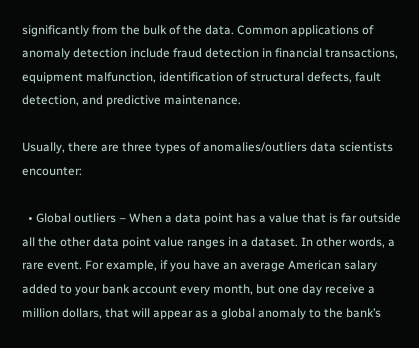significantly from the bulk of the data. Common applications of anomaly detection include fraud detection in financial transactions, equipment malfunction, identification of structural defects, fault detection, and predictive maintenance.

Usually, there are three types of anomalies/outliers data scientists encounter:

  • Global outliers – When a data point has a value that is far outside all the other data point value ranges in a dataset. In other words, a rare event. For example, if you have an average American salary added to your bank account every month, but one day receive a million dollars, that will appear as a global anomaly to the bank’s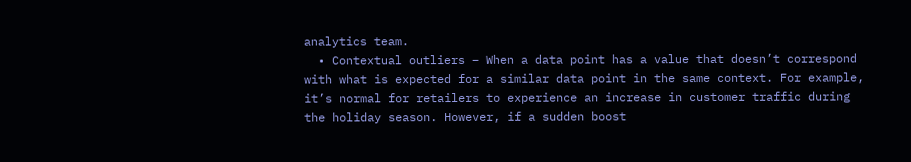analytics team.
  • Contextual outliers – When a data point has a value that doesn’t correspond with what is expected for a similar data point in the same context. For example, it’s normal for retailers to experience an increase in customer traffic during the holiday season. However, if a sudden boost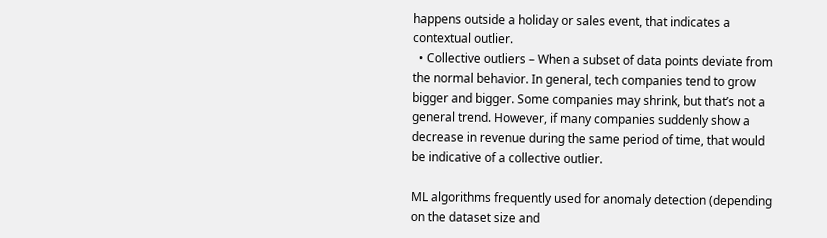happens outside a holiday or sales event, that indicates a contextual outlier.
  • Collective outliers – When a subset of data points deviate from the normal behavior. In general, tech companies tend to grow bigger and bigger. Some companies may shrink, but that’s not a general trend. However, if many companies suddenly show a decrease in revenue during the same period of time, that would be indicative of a collective outlier.

ML algorithms frequently used for anomaly detection (depending on the dataset size and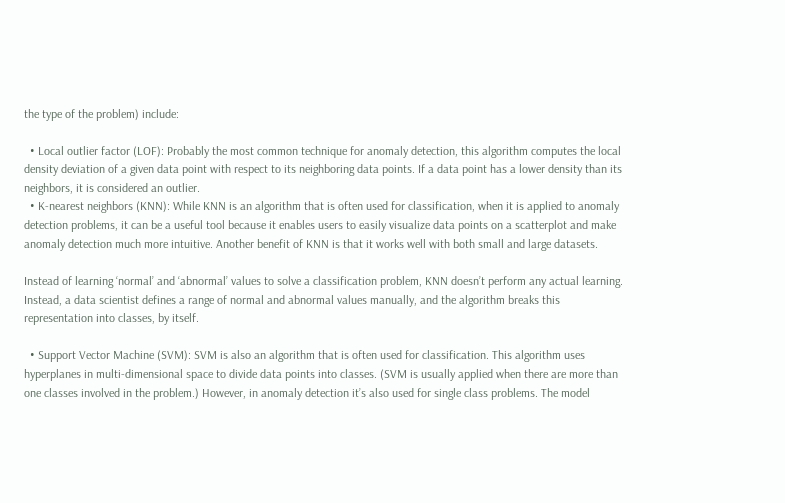the type of the problem) include:

  • Local outlier factor (LOF): Probably the most common technique for anomaly detection, this algorithm computes the local density deviation of a given data point with respect to its neighboring data points. If a data point has a lower density than its neighbors, it is considered an outlier.
  • K-nearest neighbors (KNN): While KNN is an algorithm that is often used for classification, when it is applied to anomaly detection problems, it can be a useful tool because it enables users to easily visualize data points on a scatterplot and make anomaly detection much more intuitive. Another benefit of KNN is that it works well with both small and large datasets.

Instead of learning ‘normal’ and ‘abnormal’ values to solve a classification problem, KNN doesn’t perform any actual learning. Instead, a data scientist defines a range of normal and abnormal values manually, and the algorithm breaks this representation into classes, by itself.

  • Support Vector Machine (SVM): SVM is also an algorithm that is often used for classification. This algorithm uses hyperplanes in multi-dimensional space to divide data points into classes. (SVM is usually applied when there are more than one classes involved in the problem.) However, in anomaly detection it’s also used for single class problems. The model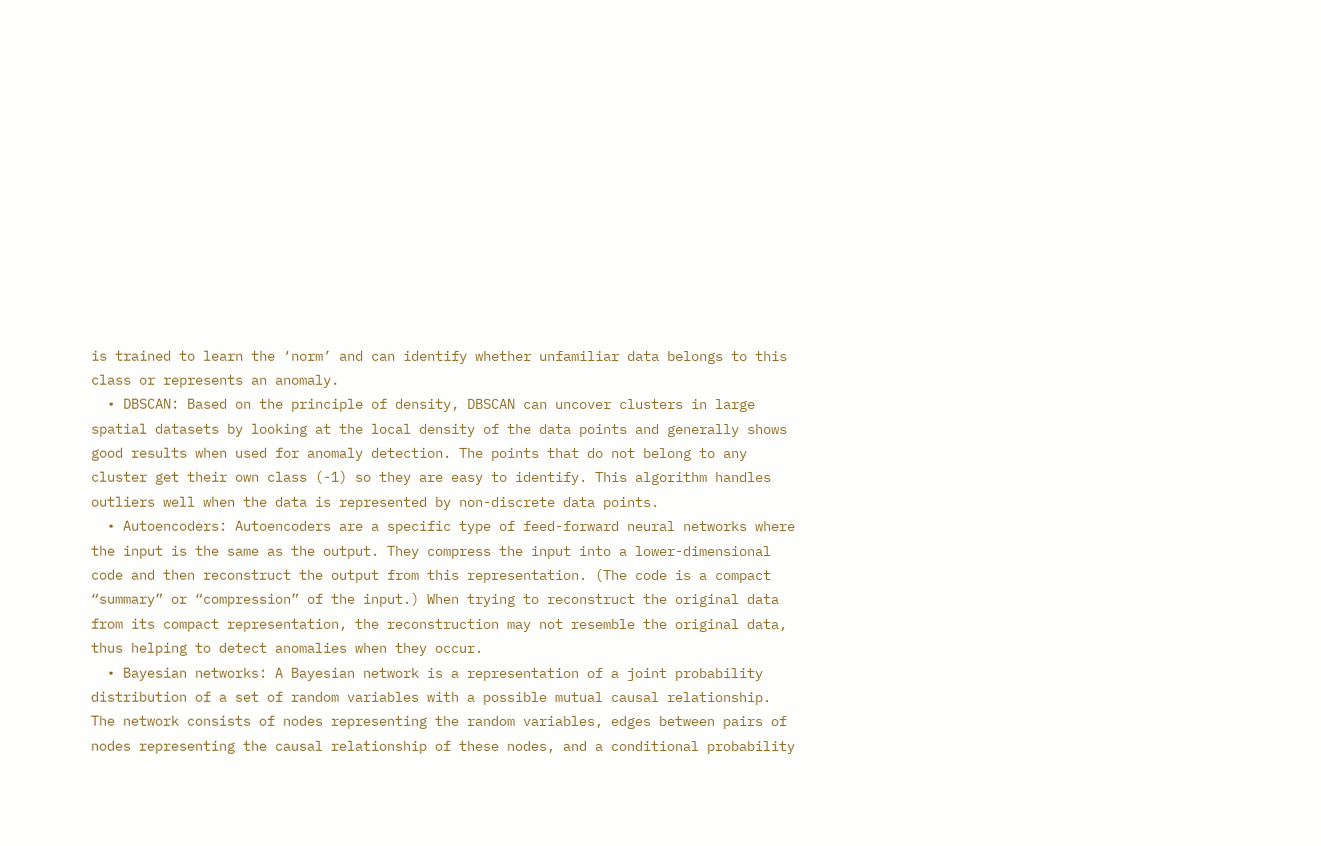is trained to learn the ‘norm’ and can identify whether unfamiliar data belongs to this class or represents an anomaly.
  • DBSCAN: Based on the principle of density, DBSCAN can uncover clusters in large spatial datasets by looking at the local density of the data points and generally shows good results when used for anomaly detection. The points that do not belong to any cluster get their own class (-1) so they are easy to identify. This algorithm handles outliers well when the data is represented by non-discrete data points.
  • Autoencoders: Autoencoders are a specific type of feed-forward neural networks where the input is the same as the output. They compress the input into a lower-dimensional code and then reconstruct the output from this representation. (The code is a compact “summary” or “compression” of the input.) When trying to reconstruct the original data from its compact representation, the reconstruction may not resemble the original data, thus helping to detect anomalies when they occur.
  • Bayesian networks: A Bayesian network is a representation of a joint probability distribution of a set of random variables with a possible mutual causal relationship. The network consists of nodes representing the random variables, edges between pairs of nodes representing the causal relationship of these nodes, and a conditional probability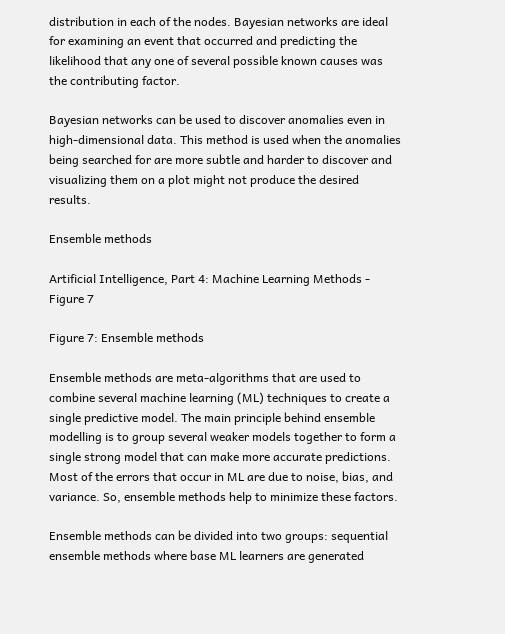distribution in each of the nodes. Bayesian networks are ideal for examining an event that occurred and predicting the likelihood that any one of several possible known causes was the contributing factor.

Bayesian networks can be used to discover anomalies even in high-dimensional data. This method is used when the anomalies being searched for are more subtle and harder to discover and visualizing them on a plot might not produce the desired results.

Ensemble methods

Artificial Intelligence, Part 4: Machine Learning Methods - Figure 7

Figure 7: Ensemble methods

Ensemble methods are meta-algorithms that are used to combine several machine learning (ML) techniques to create a single predictive model. The main principle behind ensemble modelling is to group several weaker models together to form a single strong model that can make more accurate predictions. Most of the errors that occur in ML are due to noise, bias, and variance. So, ensemble methods help to minimize these factors.

Ensemble methods can be divided into two groups: sequential ensemble methods where base ML learners are generated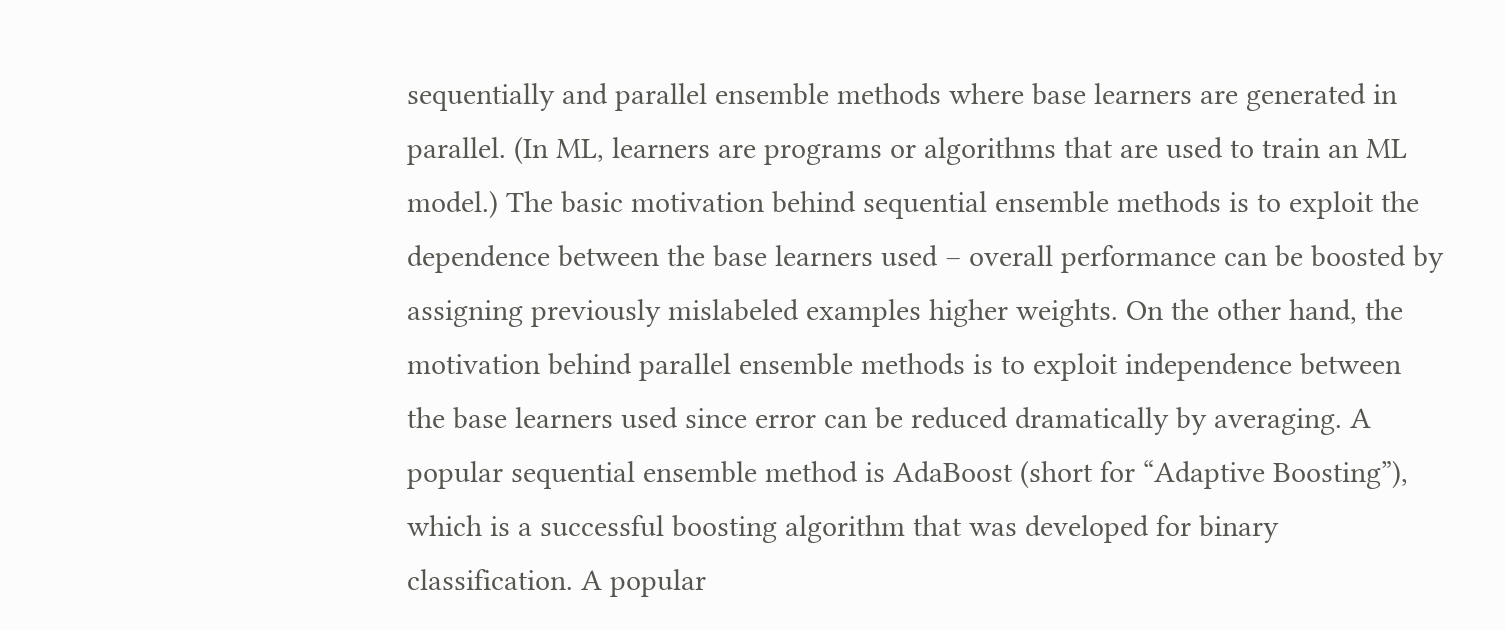sequentially and parallel ensemble methods where base learners are generated in parallel. (In ML, learners are programs or algorithms that are used to train an ML model.) The basic motivation behind sequential ensemble methods is to exploit the dependence between the base learners used – overall performance can be boosted by assigning previously mislabeled examples higher weights. On the other hand, the motivation behind parallel ensemble methods is to exploit independence between the base learners used since error can be reduced dramatically by averaging. A popular sequential ensemble method is AdaBoost (short for “Adaptive Boosting”), which is a successful boosting algorithm that was developed for binary classification. A popular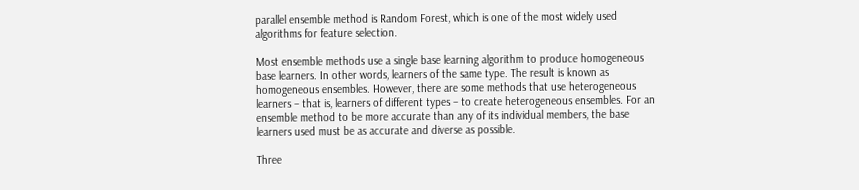parallel ensemble method is Random Forest, which is one of the most widely used algorithms for feature selection.

Most ensemble methods use a single base learning algorithm to produce homogeneous base learners. In other words, learners of the same type. The result is known as homogeneous ensembles. However, there are some methods that use heterogeneous learners – that is, learners of different types – to create heterogeneous ensembles. For an ensemble method to be more accurate than any of its individual members, the base learners used must be as accurate and diverse as possible.

Three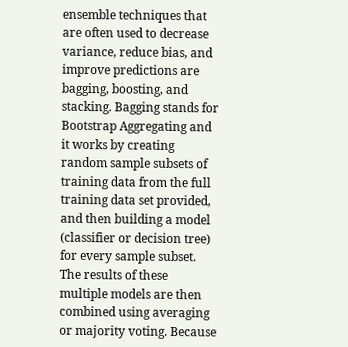ensemble techniques that are often used to decrease variance, reduce bias, and improve predictions are bagging, boosting, and stacking. Bagging stands for Bootstrap Aggregating and it works by creating random sample subsets of training data from the full training data set provided, and then building a model (classifier or decision tree) for every sample subset. The results of these multiple models are then combined using averaging or majority voting. Because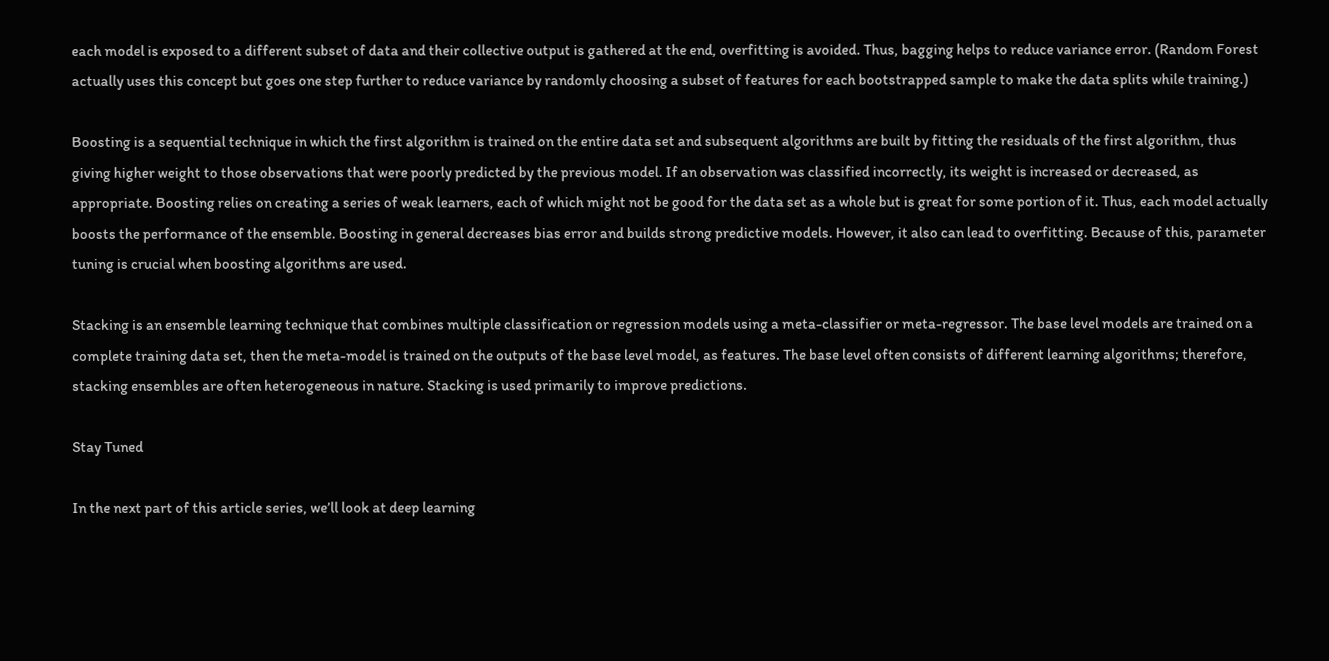each model is exposed to a different subset of data and their collective output is gathered at the end, overfitting is avoided. Thus, bagging helps to reduce variance error. (Random Forest actually uses this concept but goes one step further to reduce variance by randomly choosing a subset of features for each bootstrapped sample to make the data splits while training.)

Boosting is a sequential technique in which the first algorithm is trained on the entire data set and subsequent algorithms are built by fitting the residuals of the first algorithm, thus giving higher weight to those observations that were poorly predicted by the previous model. If an observation was classified incorrectly, its weight is increased or decreased, as appropriate. Boosting relies on creating a series of weak learners, each of which might not be good for the data set as a whole but is great for some portion of it. Thus, each model actually boosts the performance of the ensemble. Boosting in general decreases bias error and builds strong predictive models. However, it also can lead to overfitting. Because of this, parameter tuning is crucial when boosting algorithms are used.

Stacking is an ensemble learning technique that combines multiple classification or regression models using a meta-classifier or meta-regressor. The base level models are trained on a complete training data set, then the meta-model is trained on the outputs of the base level model, as features. The base level often consists of different learning algorithms; therefore, stacking ensembles are often heterogeneous in nature. Stacking is used primarily to improve predictions.

Stay Tuned

In the next part of this article series, we’ll look at deep learning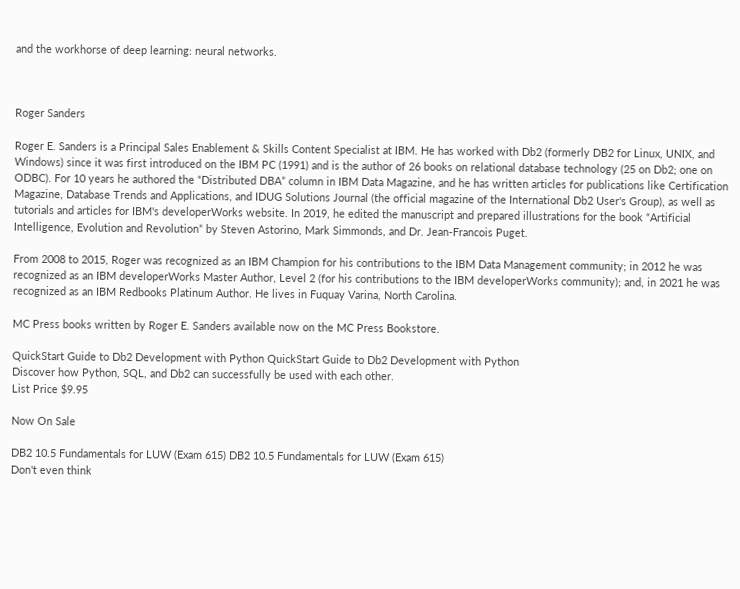and the workhorse of deep learning: neural networks.



Roger Sanders

Roger E. Sanders is a Principal Sales Enablement & Skills Content Specialist at IBM. He has worked with Db2 (formerly DB2 for Linux, UNIX, and Windows) since it was first introduced on the IBM PC (1991) and is the author of 26 books on relational database technology (25 on Db2; one on ODBC). For 10 years he authored the “Distributed DBA” column in IBM Data Magazine, and he has written articles for publications like Certification Magazine, Database Trends and Applications, and IDUG Solutions Journal (the official magazine of the International Db2 User's Group), as well as tutorials and articles for IBM's developerWorks website. In 2019, he edited the manuscript and prepared illustrations for the book “Artificial Intelligence, Evolution and Revolution” by Steven Astorino, Mark Simmonds, and Dr. Jean-Francois Puget.

From 2008 to 2015, Roger was recognized as an IBM Champion for his contributions to the IBM Data Management community; in 2012 he was recognized as an IBM developerWorks Master Author, Level 2 (for his contributions to the IBM developerWorks community); and, in 2021 he was recognized as an IBM Redbooks Platinum Author. He lives in Fuquay Varina, North Carolina.

MC Press books written by Roger E. Sanders available now on the MC Press Bookstore.

QuickStart Guide to Db2 Development with Python QuickStart Guide to Db2 Development with Python
Discover how Python, SQL, and Db2 can successfully be used with each other.
List Price $9.95

Now On Sale

DB2 10.5 Fundamentals for LUW (Exam 615) DB2 10.5 Fundamentals for LUW (Exam 615)
Don't even think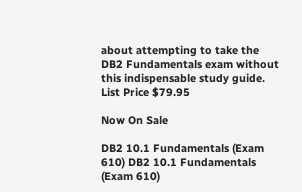about attempting to take the DB2 Fundamentals exam without this indispensable study guide.
List Price $79.95

Now On Sale

DB2 10.1 Fundamentals (Exam 610) DB2 10.1 Fundamentals (Exam 610)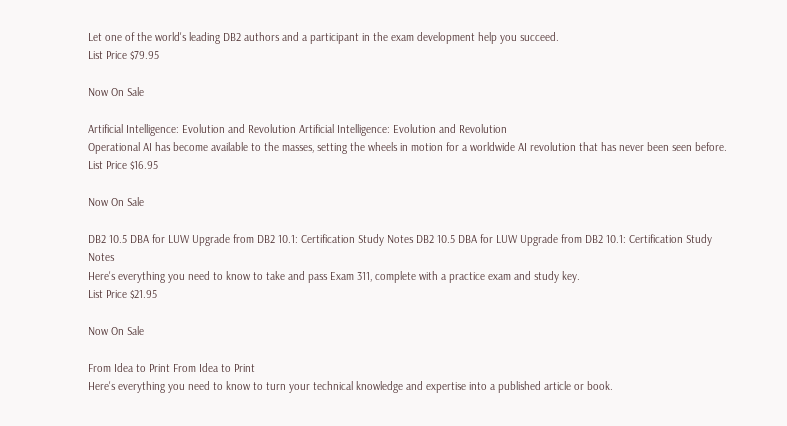Let one of the world's leading DB2 authors and a participant in the exam development help you succeed.
List Price $79.95

Now On Sale

Artificial Intelligence: Evolution and Revolution Artificial Intelligence: Evolution and Revolution
Operational AI has become available to the masses, setting the wheels in motion for a worldwide AI revolution that has never been seen before.
List Price $16.95

Now On Sale

DB2 10.5 DBA for LUW Upgrade from DB2 10.1: Certification Study Notes DB2 10.5 DBA for LUW Upgrade from DB2 10.1: Certification Study Notes
Here's everything you need to know to take and pass Exam 311, complete with a practice exam and study key.
List Price $21.95

Now On Sale

From Idea to Print From Idea to Print
Here's everything you need to know to turn your technical knowledge and expertise into a published article or book.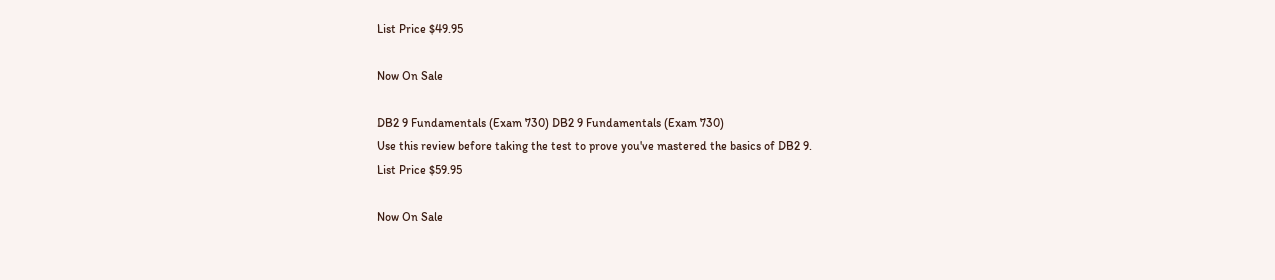List Price $49.95

Now On Sale

DB2 9 Fundamentals (Exam 730) DB2 9 Fundamentals (Exam 730)
Use this review before taking the test to prove you've mastered the basics of DB2 9.
List Price $59.95

Now On Sale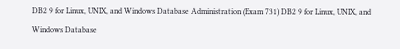DB2 9 for Linux, UNIX, and Windows Database Administration (Exam 731) DB2 9 for Linux, UNIX, and Windows Database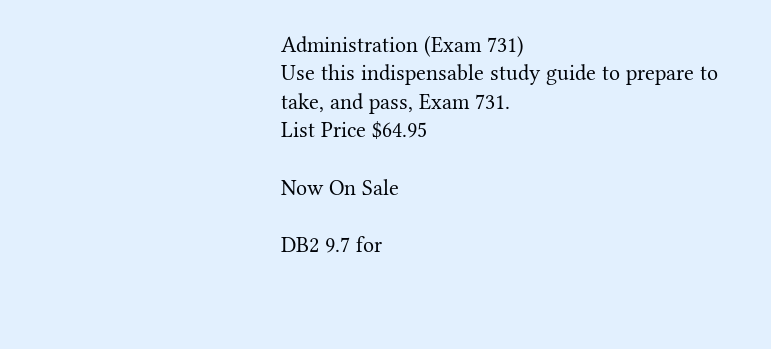Administration (Exam 731)
Use this indispensable study guide to prepare to take, and pass, Exam 731.
List Price $64.95

Now On Sale

DB2 9.7 for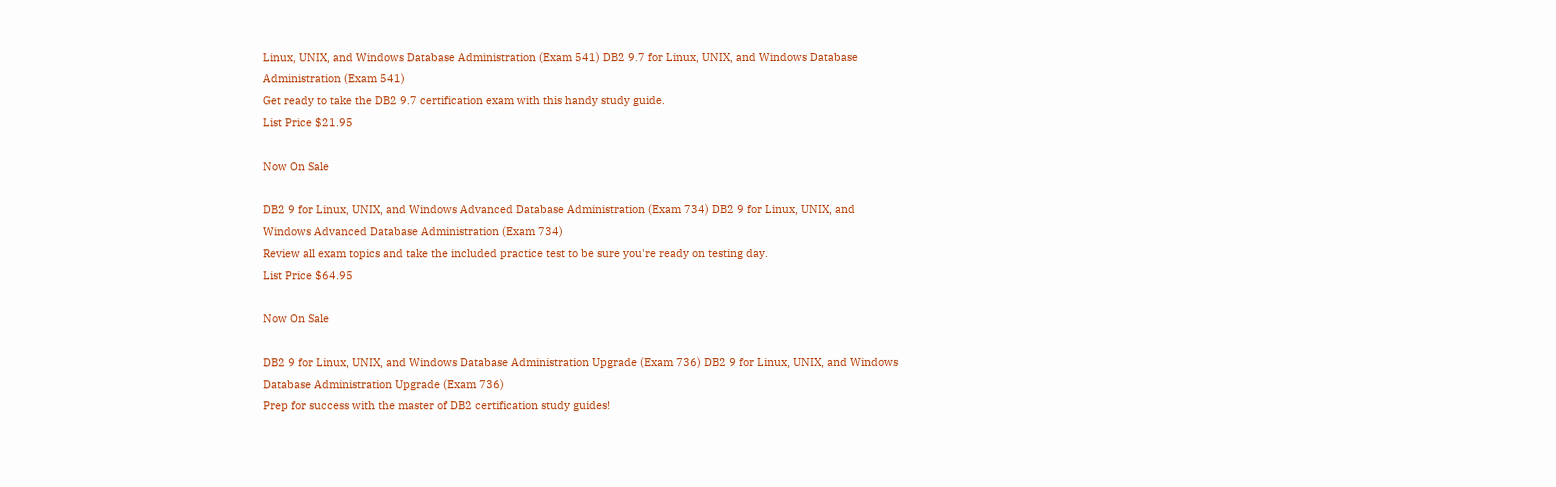Linux, UNIX, and Windows Database Administration (Exam 541) DB2 9.7 for Linux, UNIX, and Windows Database Administration (Exam 541)
Get ready to take the DB2 9.7 certification exam with this handy study guide.
List Price $21.95

Now On Sale

DB2 9 for Linux, UNIX, and Windows Advanced Database Administration (Exam 734) DB2 9 for Linux, UNIX, and Windows Advanced Database Administration (Exam 734)
Review all exam topics and take the included practice test to be sure you're ready on testing day.
List Price $64.95

Now On Sale

DB2 9 for Linux, UNIX, and Windows Database Administration Upgrade (Exam 736) DB2 9 for Linux, UNIX, and Windows Database Administration Upgrade (Exam 736)
Prep for success with the master of DB2 certification study guides!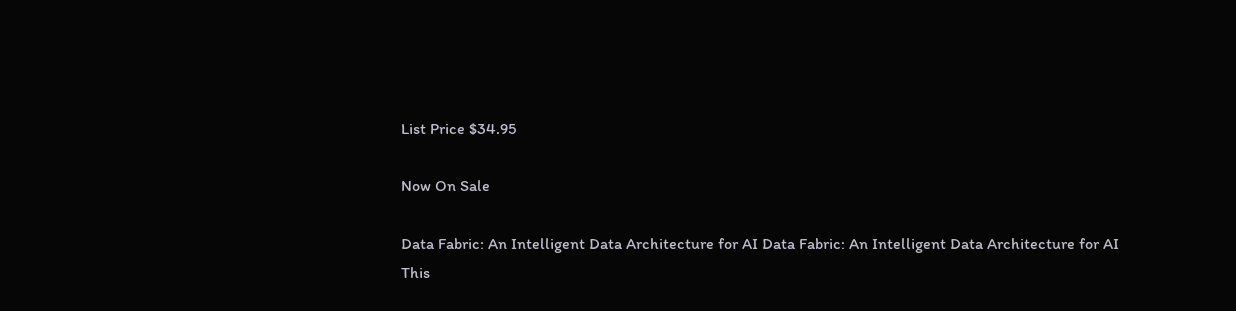List Price $34.95

Now On Sale

Data Fabric: An Intelligent Data Architecture for AI Data Fabric: An Intelligent Data Architecture for AI
This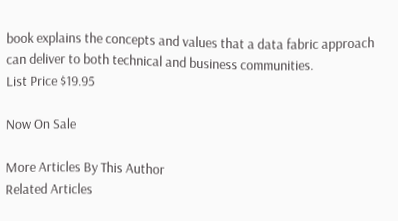book explains the concepts and values that a data fabric approach can deliver to both technical and business communities.
List Price $19.95

Now On Sale

More Articles By This Author
Related Articles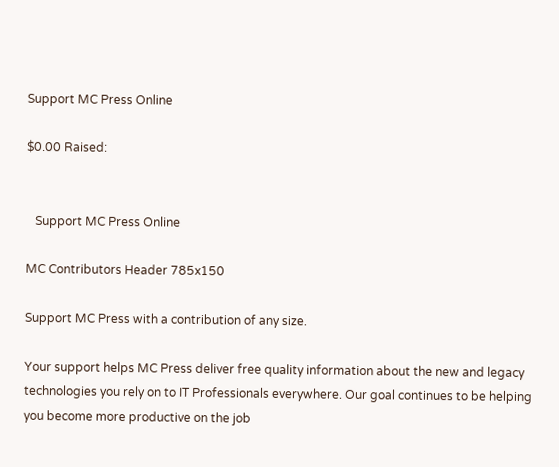Support MC Press Online

$0.00 Raised:


   Support MC Press Online

MC Contributors Header 785x150

Support MC Press with a contribution of any size.

Your support helps MC Press deliver free quality information about the new and legacy technologies you rely on to IT Professionals everywhere. Our goal continues to be helping you become more productive on the job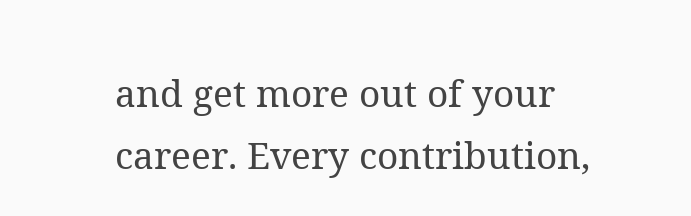and get more out of your career. Every contribution,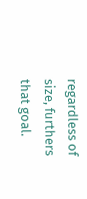regardless of size, furthers that goal.